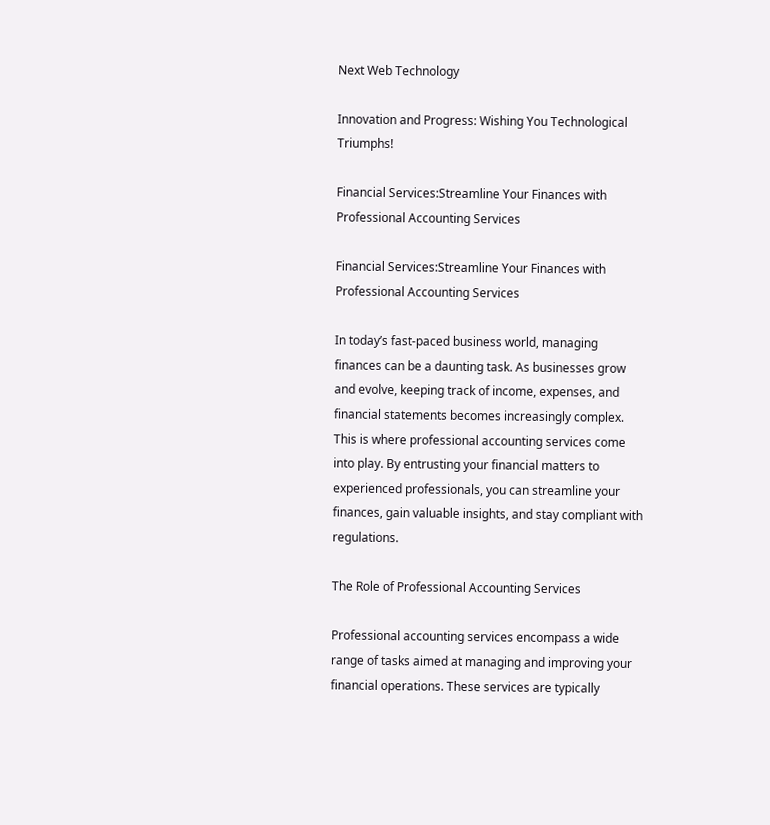Next Web Technology

Innovation and Progress: Wishing You Technological Triumphs!

Financial Services:Streamline Your Finances with Professional Accounting Services

Financial Services:Streamline Your Finances with Professional Accounting Services

In today’s fast-paced business world, managing finances can be a daunting task. As businesses grow and evolve, keeping track of income, expenses, and financial statements becomes increasingly complex. This is where professional accounting services come into play. By entrusting your financial matters to experienced professionals, you can streamline your finances, gain valuable insights, and stay compliant with regulations.

The Role of Professional Accounting Services

Professional accounting services encompass a wide range of tasks aimed at managing and improving your financial operations. These services are typically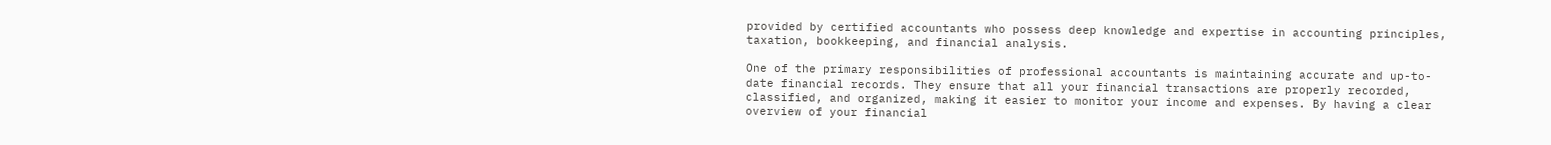provided by certified accountants who possess deep knowledge and expertise in accounting principles, taxation, bookkeeping, and financial analysis.

One of the primary responsibilities of professional accountants is maintaining accurate and up-to-date financial records. They ensure that all your financial transactions are properly recorded, classified, and organized, making it easier to monitor your income and expenses. By having a clear overview of your financial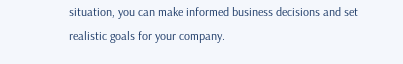situation, you can make informed business decisions and set realistic goals for your company.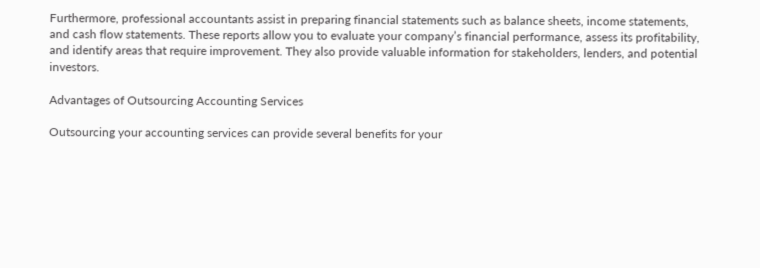Furthermore, professional accountants assist in preparing financial statements such as balance sheets, income statements, and cash flow statements. These reports allow you to evaluate your company’s financial performance, assess its profitability, and identify areas that require improvement. They also provide valuable information for stakeholders, lenders, and potential investors.

Advantages of Outsourcing Accounting Services

Outsourcing your accounting services can provide several benefits for your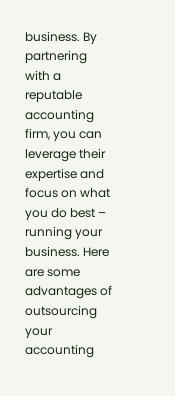business. By partnering with a reputable accounting firm, you can leverage their expertise and focus on what you do best – running your business. Here are some advantages of outsourcing your accounting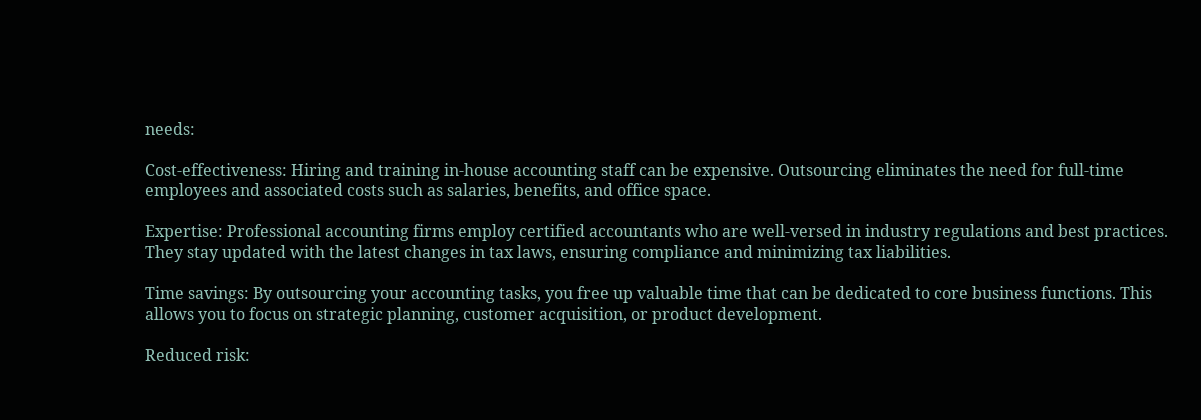needs:

Cost-effectiveness: Hiring and training in-house accounting staff can be expensive. Outsourcing eliminates the need for full-time employees and associated costs such as salaries, benefits, and office space.

Expertise: Professional accounting firms employ certified accountants who are well-versed in industry regulations and best practices. They stay updated with the latest changes in tax laws, ensuring compliance and minimizing tax liabilities.

Time savings: By outsourcing your accounting tasks, you free up valuable time that can be dedicated to core business functions. This allows you to focus on strategic planning, customer acquisition, or product development.

Reduced risk: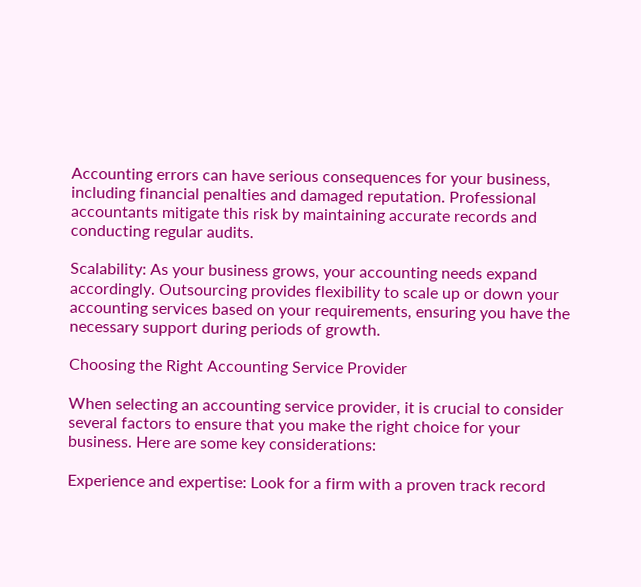Accounting errors can have serious consequences for your business, including financial penalties and damaged reputation. Professional accountants mitigate this risk by maintaining accurate records and conducting regular audits.

Scalability: As your business grows, your accounting needs expand accordingly. Outsourcing provides flexibility to scale up or down your accounting services based on your requirements, ensuring you have the necessary support during periods of growth.

Choosing the Right Accounting Service Provider

When selecting an accounting service provider, it is crucial to consider several factors to ensure that you make the right choice for your business. Here are some key considerations:

Experience and expertise: Look for a firm with a proven track record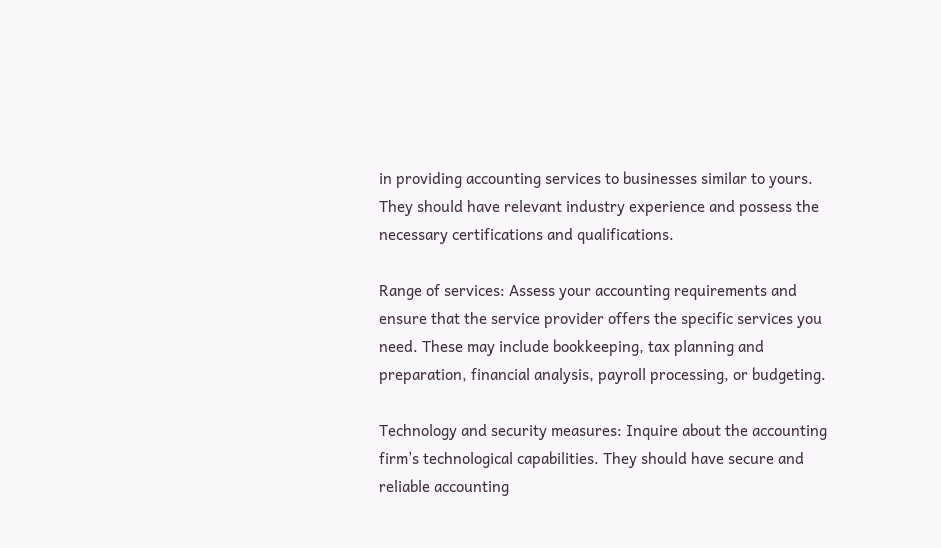in providing accounting services to businesses similar to yours. They should have relevant industry experience and possess the necessary certifications and qualifications.

Range of services: Assess your accounting requirements and ensure that the service provider offers the specific services you need. These may include bookkeeping, tax planning and preparation, financial analysis, payroll processing, or budgeting.

Technology and security measures: Inquire about the accounting firm’s technological capabilities. They should have secure and reliable accounting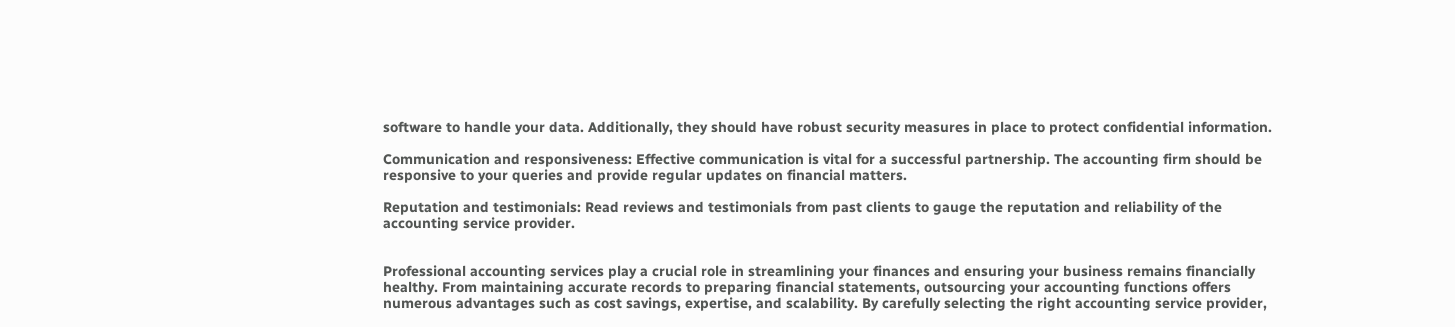software to handle your data. Additionally, they should have robust security measures in place to protect confidential information.

Communication and responsiveness: Effective communication is vital for a successful partnership. The accounting firm should be responsive to your queries and provide regular updates on financial matters.

Reputation and testimonials: Read reviews and testimonials from past clients to gauge the reputation and reliability of the accounting service provider.


Professional accounting services play a crucial role in streamlining your finances and ensuring your business remains financially healthy. From maintaining accurate records to preparing financial statements, outsourcing your accounting functions offers numerous advantages such as cost savings, expertise, and scalability. By carefully selecting the right accounting service provider,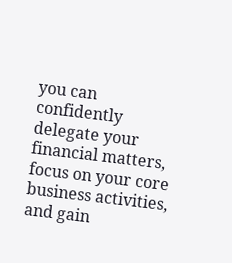you can confidently delegate your financial matters, focus on your core business activities, and gain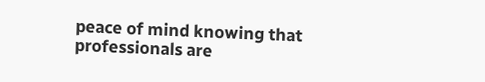peace of mind knowing that professionals are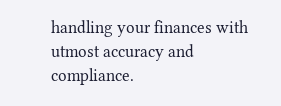handling your finances with utmost accuracy and compliance.